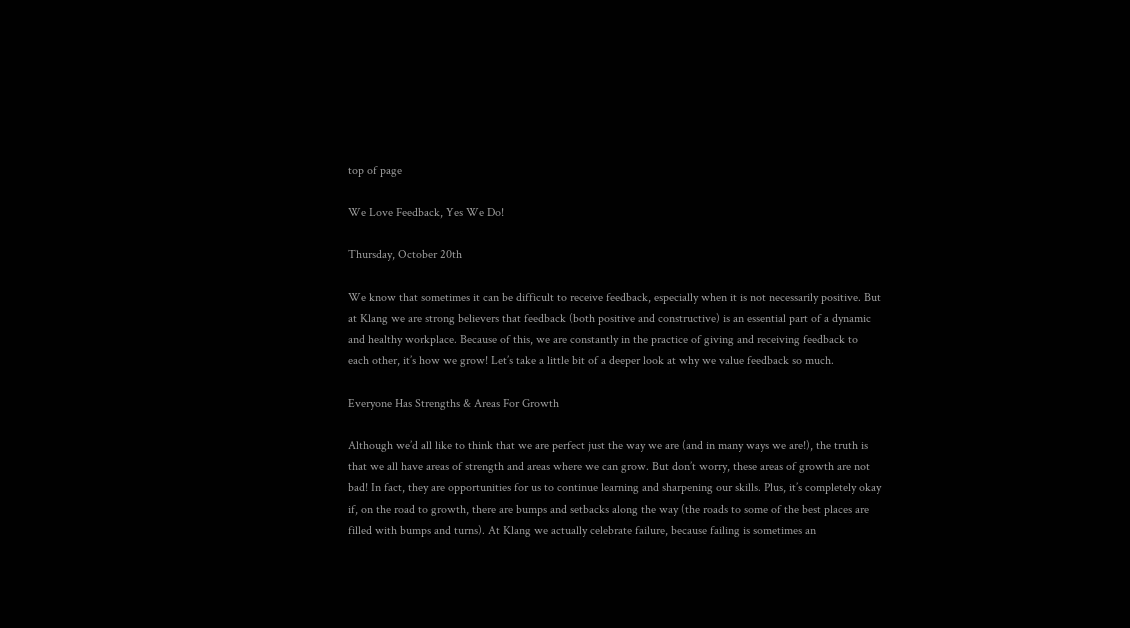top of page

We Love Feedback, Yes We Do!

Thursday, October 20th

We know that sometimes it can be difficult to receive feedback, especially when it is not necessarily positive. But at Klang we are strong believers that feedback (both positive and constructive) is an essential part of a dynamic and healthy workplace. Because of this, we are constantly in the practice of giving and receiving feedback to each other, it’s how we grow! Let’s take a little bit of a deeper look at why we value feedback so much.

Everyone Has Strengths & Areas For Growth

Although we’d all like to think that we are perfect just the way we are (and in many ways we are!), the truth is that we all have areas of strength and areas where we can grow. But don’t worry, these areas of growth are not bad! In fact, they are opportunities for us to continue learning and sharpening our skills. Plus, it’s completely okay if, on the road to growth, there are bumps and setbacks along the way (the roads to some of the best places are filled with bumps and turns). At Klang we actually celebrate failure, because failing is sometimes an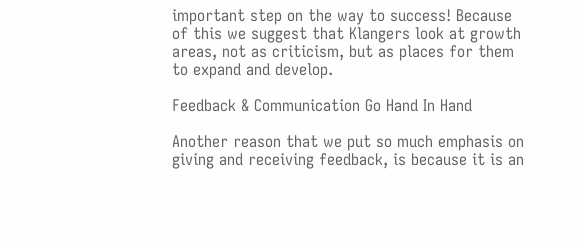important step on the way to success! Because of this we suggest that Klangers look at growth areas, not as criticism, but as places for them to expand and develop.

Feedback & Communication Go Hand In Hand

Another reason that we put so much emphasis on giving and receiving feedback, is because it is an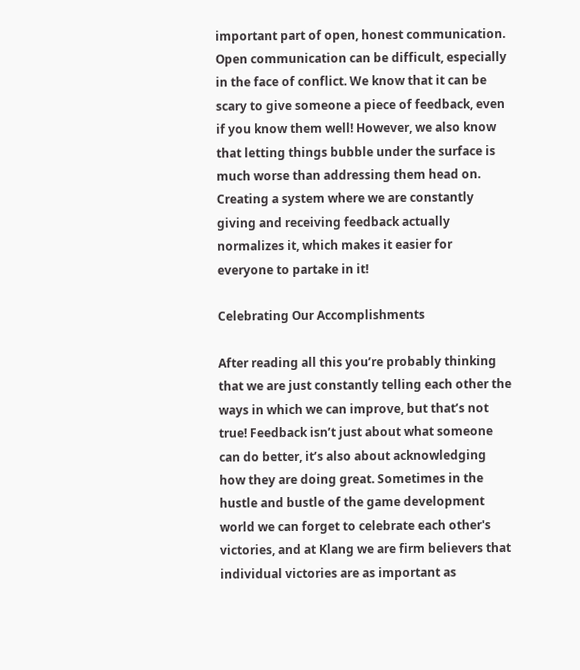important part of open, honest communication. Open communication can be difficult, especially in the face of conflict. We know that it can be scary to give someone a piece of feedback, even if you know them well! However, we also know that letting things bubble under the surface is much worse than addressing them head on. Creating a system where we are constantly giving and receiving feedback actually normalizes it, which makes it easier for everyone to partake in it!

Celebrating Our Accomplishments

After reading all this you’re probably thinking that we are just constantly telling each other the ways in which we can improve, but that’s not true! Feedback isn’t just about what someone can do better, it’s also about acknowledging how they are doing great. Sometimes in the hustle and bustle of the game development world we can forget to celebrate each other's victories, and at Klang we are firm believers that individual victories are as important as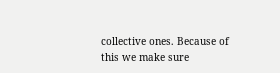collective ones. Because of this we make sure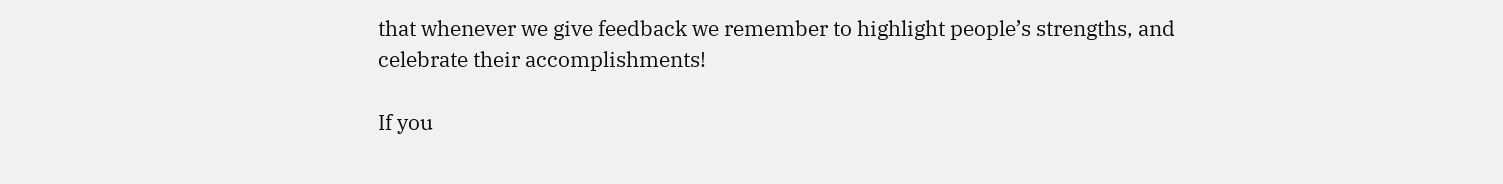that whenever we give feedback we remember to highlight people’s strengths, and celebrate their accomplishments!

If you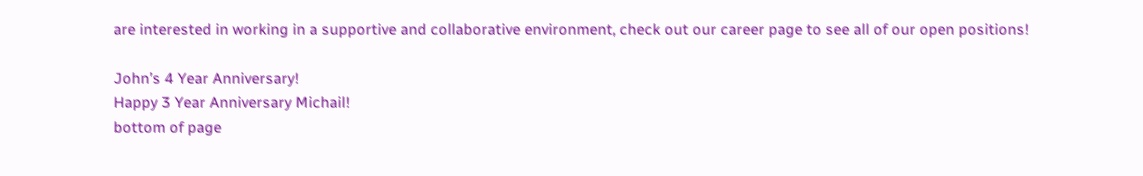are interested in working in a supportive and collaborative environment, check out our career page to see all of our open positions!

John’s 4 Year Anniversary!
Happy 3 Year Anniversary Michail!
bottom of page